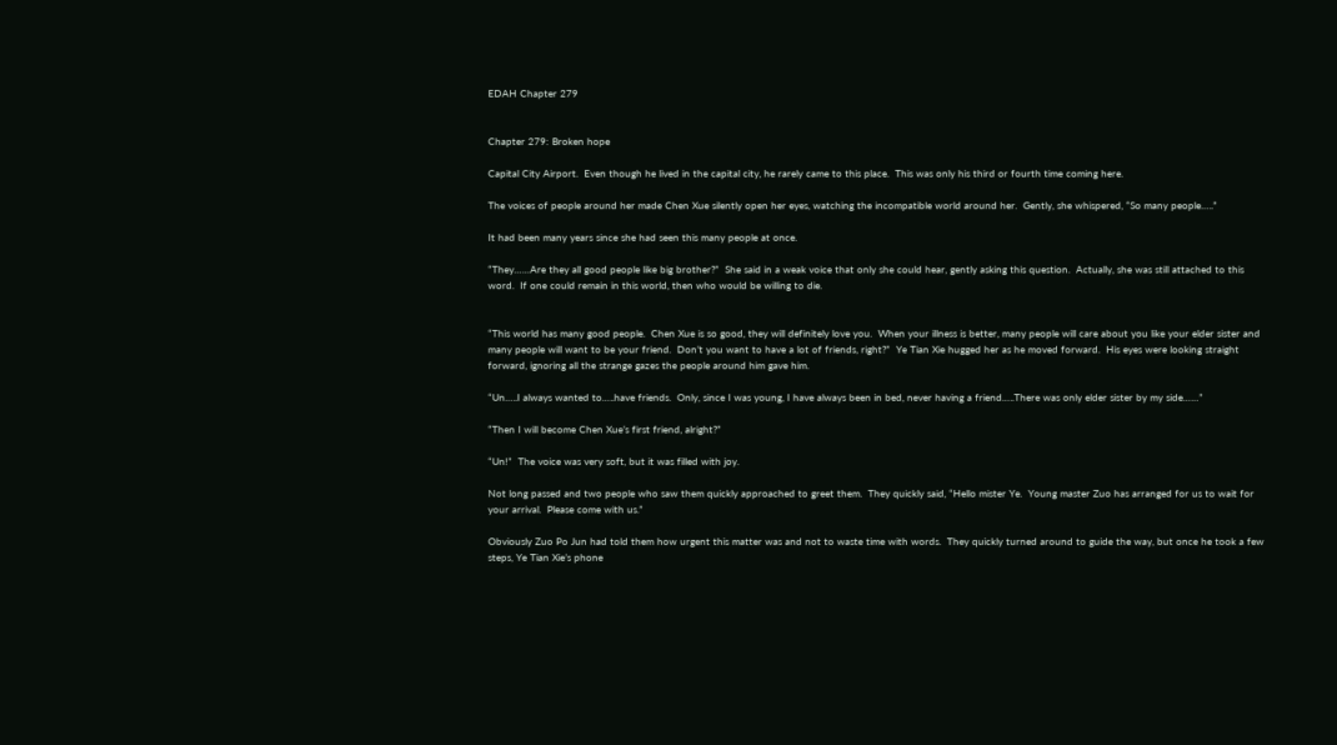EDAH Chapter 279


Chapter 279: Broken hope

Capital City Airport.  Even though he lived in the capital city, he rarely came to this place.  This was only his third or fourth time coming here.

The voices of people around her made Chen Xue silently open her eyes, watching the incompatible world around her.  Gently, she whispered, “So many people…..”

It had been many years since she had seen this many people at once.

“They……Are they all good people like big brother?”  She said in a weak voice that only she could hear, gently asking this question.  Actually, she was still attached to this word.  If one could remain in this world, then who would be willing to die.


“This world has many good people.  Chen Xue is so good, they will definitely love you.  When your illness is better, many people will care about you like your elder sister and many people will want to be your friend.  Don’t you want to have a lot of friends, right?”  Ye Tian Xie hugged her as he moved forward.  His eyes were looking straight forward, ignoring all the strange gazes the people around him gave him.

“Un…..I always wanted to…..have friends.  Only, since I was young, I have always been in bed, never having a friend…..There was only elder sister by my side……”

“Then I will become Chen Xue’s first friend, alright?”

“Un!”  The voice was very soft, but it was filled with joy.

Not long passed and two people who saw them quickly approached to greet them.  They quickly said, “Hello mister Ye.  Young master Zuo has arranged for us to wait for your arrival.  Please come with us.”

Obviously Zuo Po Jun had told them how urgent this matter was and not to waste time with words.  They quickly turned around to guide the way, but once he took a few steps, Ye Tian Xie’s phone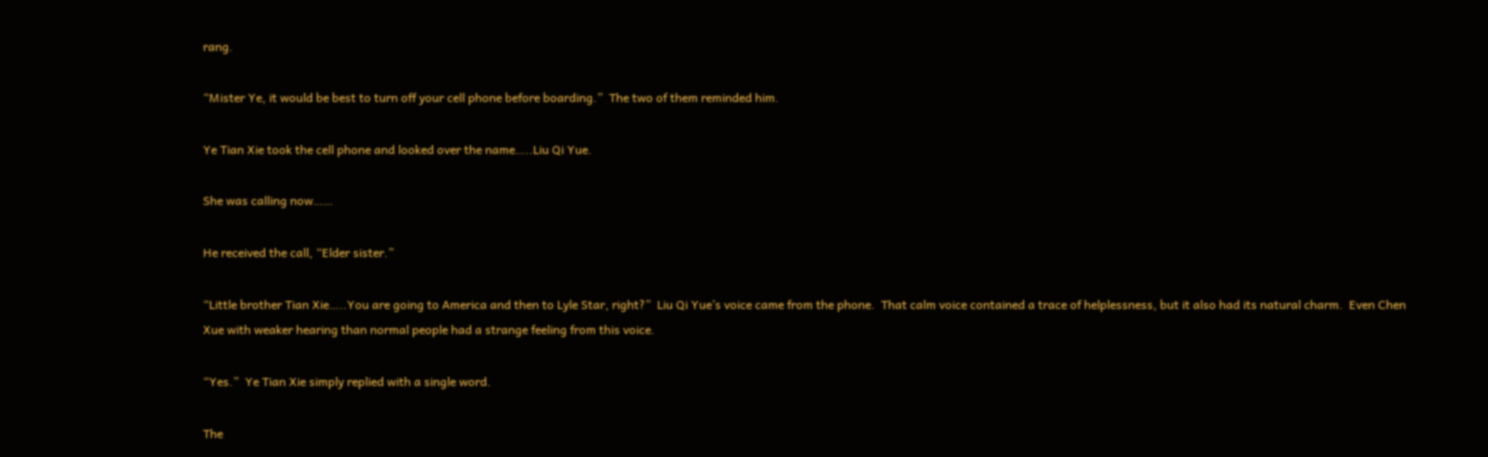rang.

“Mister Ye, it would be best to turn off your cell phone before boarding.”  The two of them reminded him.

Ye Tian Xie took the cell phone and looked over the name…..Liu Qi Yue.

She was calling now……

He received the call, “Elder sister.”

“Little brother Tian Xie…..You are going to America and then to Lyle Star, right?”  Liu Qi Yue’s voice came from the phone.  That calm voice contained a trace of helplessness, but it also had its natural charm.  Even Chen Xue with weaker hearing than normal people had a strange feeling from this voice.

“Yes.”  Ye Tian Xie simply replied with a single word.

The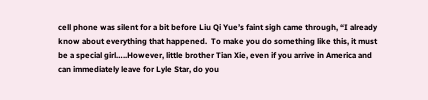cell phone was silent for a bit before Liu Qi Yue’s faint sigh came through, “I already know about everything that happened.  To make you do something like this, it must be a special girl…..However, little brother Tian Xie, even if you arrive in America and can immediately leave for Lyle Star, do you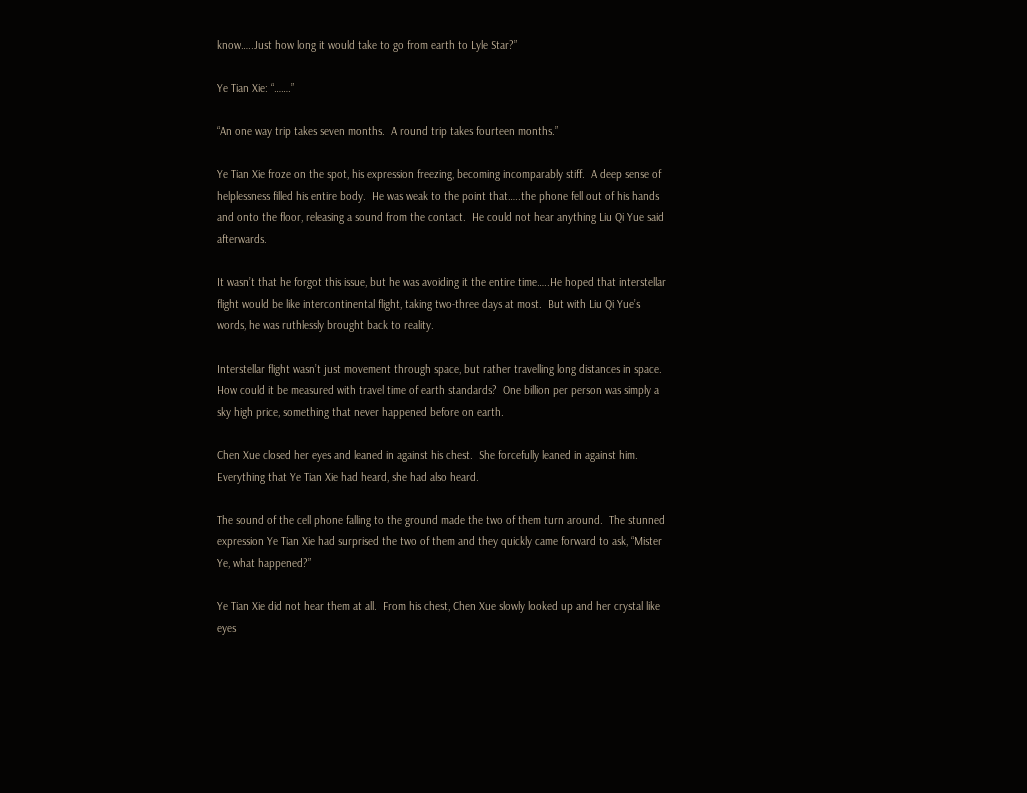know…..Just how long it would take to go from earth to Lyle Star?”

Ye Tian Xie: “…….”

“An one way trip takes seven months.  A round trip takes fourteen months.”

Ye Tian Xie froze on the spot, his expression freezing, becoming incomparably stiff.  A deep sense of helplessness filled his entire body.  He was weak to the point that…..the phone fell out of his hands and onto the floor, releasing a sound from the contact.  He could not hear anything Liu Qi Yue said afterwards.

It wasn’t that he forgot this issue, but he was avoiding it the entire time…..He hoped that interstellar flight would be like intercontinental flight, taking two-three days at most.  But with Liu Qi Yue’s words, he was ruthlessly brought back to reality.

Interstellar flight wasn’t just movement through space, but rather travelling long distances in space.  How could it be measured with travel time of earth standards?  One billion per person was simply a sky high price, something that never happened before on earth.

Chen Xue closed her eyes and leaned in against his chest.  She forcefully leaned in against him.  Everything that Ye Tian Xie had heard, she had also heard.

The sound of the cell phone falling to the ground made the two of them turn around.  The stunned expression Ye Tian Xie had surprised the two of them and they quickly came forward to ask, “Mister Ye, what happened?”

Ye Tian Xie did not hear them at all.  From his chest, Chen Xue slowly looked up and her crystal like eyes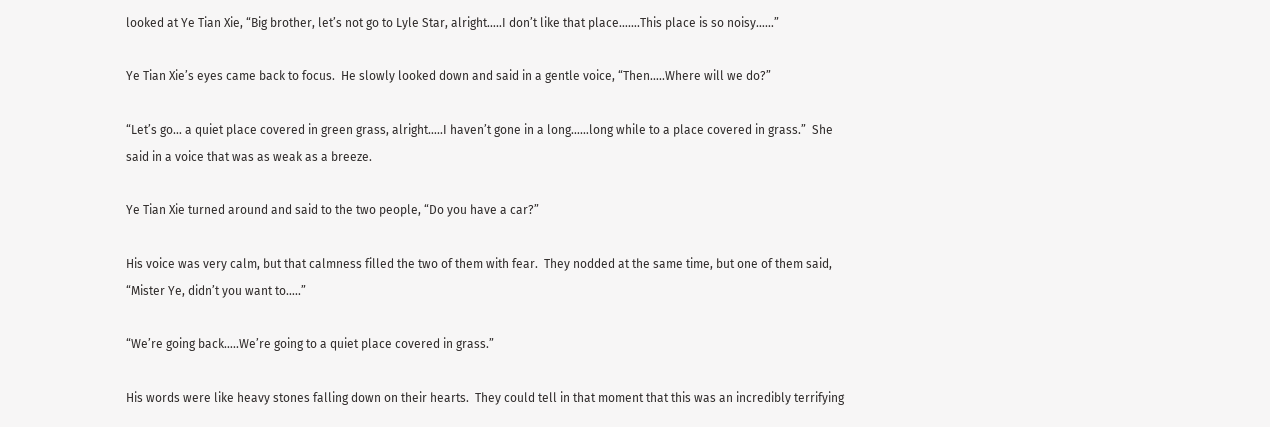looked at Ye Tian Xie, “Big brother, let’s not go to Lyle Star, alright…..I don’t like that place…….This place is so noisy……”

Ye Tian Xie’s eyes came back to focus.  He slowly looked down and said in a gentle voice, “Then…..Where will we do?”

“Let’s go… a quiet place covered in green grass, alright…..I haven’t gone in a long……long while to a place covered in grass.”  She said in a voice that was as weak as a breeze.

Ye Tian Xie turned around and said to the two people, “Do you have a car?”

His voice was very calm, but that calmness filled the two of them with fear.  They nodded at the same time, but one of them said, “Mister Ye, didn’t you want to…..”

“We’re going back…..We’re going to a quiet place covered in grass.”

His words were like heavy stones falling down on their hearts.  They could tell in that moment that this was an incredibly terrifying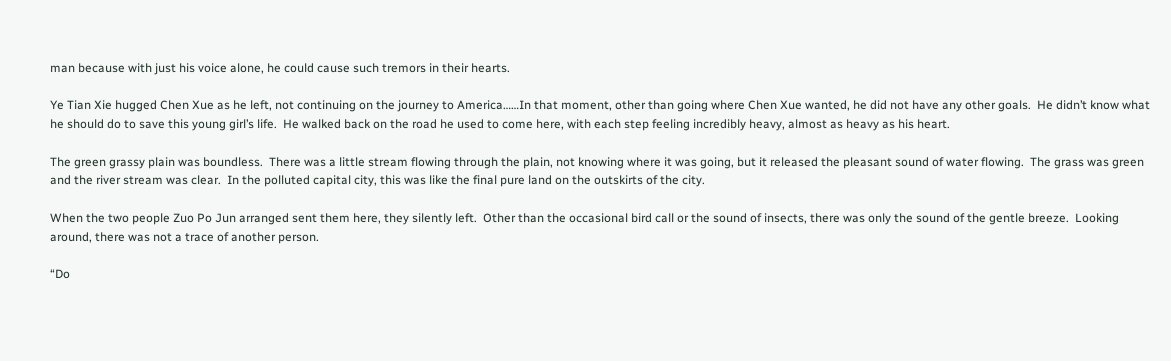man because with just his voice alone, he could cause such tremors in their hearts.

Ye Tian Xie hugged Chen Xue as he left, not continuing on the journey to America……In that moment, other than going where Chen Xue wanted, he did not have any other goals.  He didn’t know what he should do to save this young girl’s life.  He walked back on the road he used to come here, with each step feeling incredibly heavy, almost as heavy as his heart.

The green grassy plain was boundless.  There was a little stream flowing through the plain, not knowing where it was going, but it released the pleasant sound of water flowing.  The grass was green and the river stream was clear.  In the polluted capital city, this was like the final pure land on the outskirts of the city.

When the two people Zuo Po Jun arranged sent them here, they silently left.  Other than the occasional bird call or the sound of insects, there was only the sound of the gentle breeze.  Looking around, there was not a trace of another person.

“Do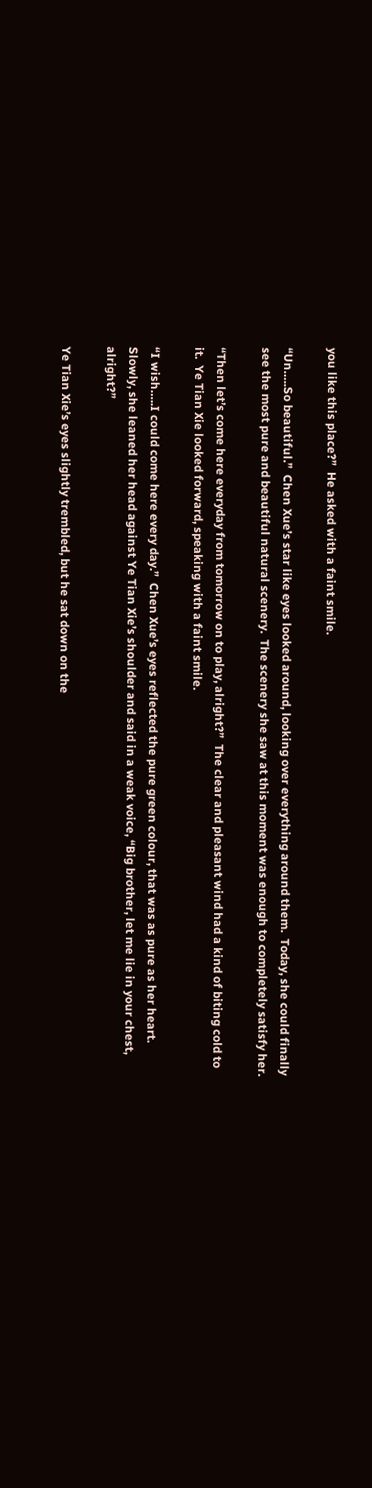you like this place?”  He asked with a faint smile.

“Un…..So beautiful.”  Chen Xue’s star like eyes looked around, looking over everything around them.  Today, she could finally see the most pure and beautiful natural scenery.  The scenery she saw at this moment was enough to completely satisfy her.

“Then let’s come here everyday from tomorrow on to play, alright?”  The clear and pleasant wind had a kind of biting cold to it.  Ye Tian Xie looked forward, speaking with a faint smile.

“I wish…..I could come here every day.”  Chen Xue’s eyes reflected the pure green colour, that was as pure as her heart.  Slowly, she leaned her head against Ye Tian Xie’s shoulder and said in a weak voice, “Big brother, let me lie in your chest, alright?”

Ye Tian Xie’s eyes slightly trembled, but he sat down on the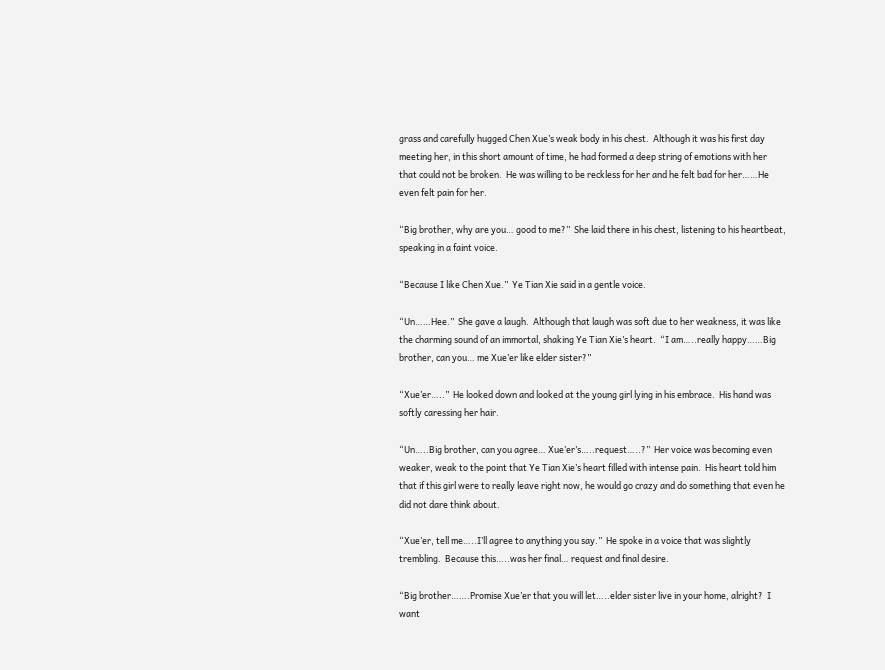grass and carefully hugged Chen Xue’s weak body in his chest.  Although it was his first day meeting her, in this short amount of time, he had formed a deep string of emotions with her that could not be broken.  He was willing to be reckless for her and he felt bad for her……He even felt pain for her.

“Big brother, why are you… good to me?”  She laid there in his chest, listening to his heartbeat, speaking in a faint voice.

“Because I like Chen Xue.”  Ye Tian Xie said in a gentle voice.

“Un……Hee.”  She gave a laugh.  Although that laugh was soft due to her weakness, it was like the charming sound of an immortal, shaking Ye Tian Xie’s heart.  “I am…..really happy……Big brother, can you… me Xue’er like elder sister?”

“Xue’er…..”  He looked down and looked at the young girl lying in his embrace.  His hand was softly caressing her hair.

“Un…..Big brother, can you agree… Xue’er’s…..request…..?”  Her voice was becoming even weaker, weak to the point that Ye Tian Xie’s heart filled with intense pain.  His heart told him that if this girl were to really leave right now, he would go crazy and do something that even he did not dare think about.

“Xue’er, tell me…..I’ll agree to anything you say.”  He spoke in a voice that was slightly trembling.  Because this…..was her final… request and final desire.

“Big brother…….Promise Xue’er that you will let…..elder sister live in your home, alright?  I want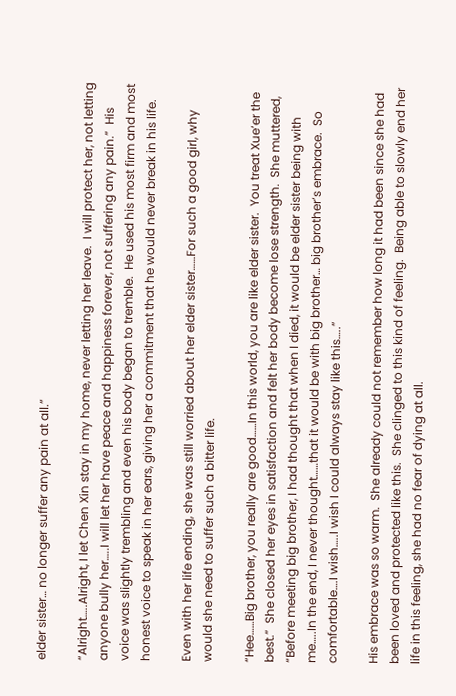elder sister… no longer suffer any pain at all.”

“Alright…..Alright, I let Chen Xin stay in my home, never letting her leave.  I will protect her, not letting anyone bully her…..I will let her have peace and happiness forever, not suffering any pain.”  His voice was slightly trembling and even his body began to tremble.  He used his most firm and most honest voice to speak in her ears, giving her a commitment that he would never break in his life.

Even with her life ending, she was still worried about her elder sister……For such a good girl, why would she need to suffer such a bitter life.

“Hee……Big brother, you really are good……In this world, you are like elder sister.  You treat Xue’er the best.”  She closed her eyes in satisfaction and felt her body become lose strength.  She muttered, “Before meeting big brother, I had thought that when I died, it would be elder sister being with me…..In the end, I never thought……that it would be with big brother… big brother’s embrace.  So comfortable….I wish…..I wish I could always stay like this…..”

His embrace was so warm.  She already could not remember how long it had been since she had been loved and protected like this.  She clinged to this kind of feeling.  Being able to slowly end her life in this feeling, she had no fear of dying at all.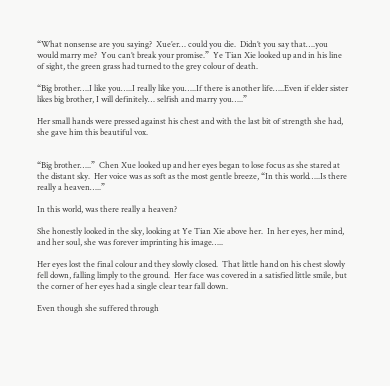“What nonsense are you saying?  Xue’er… could you die.  Didn’t you say that….you would marry me?  You can’t break your promise.”  Ye Tian Xie looked up and in his line of sight, the green grass had turned to the grey colour of death.

“Big brother….I like you…..I really like you…..If there is another life…..Even if elder sister likes big brother, I will definitely… selfish and marry you…..”

Her small hands were pressed against his chest and with the last bit of strength she had, she gave him this beautiful vox.


“Big brother…..”  Chen Xue looked up and her eyes began to lose focus as she stared at the distant sky.  Her voice was as soft as the most gentle breeze, “In this world…..Is there really a heaven…..”

In this world, was there really a heaven?

She honestly looked in the sky, looking at Ye Tian Xie above her.  In her eyes, her mind, and her soul, she was forever imprinting his image…..

Her eyes lost the final colour and they slowly closed.  That little hand on his chest slowly fell down, falling limply to the ground.  Her face was covered in a satisfied little smile, but the corner of her eyes had a single clear tear fall down.

Even though she suffered through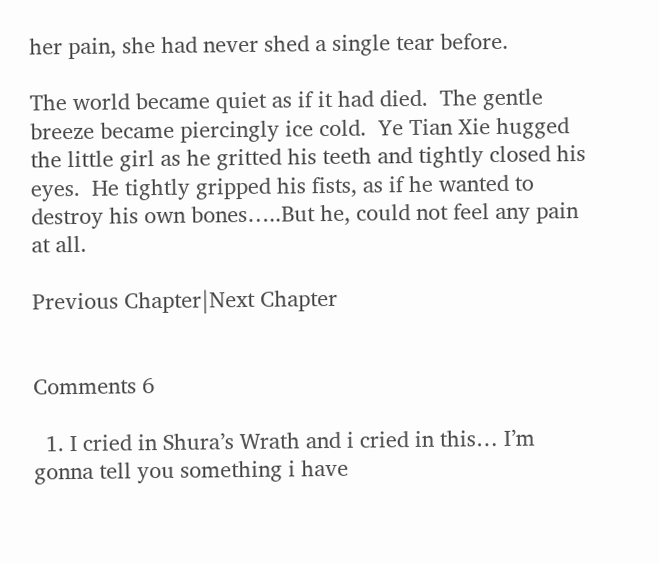her pain, she had never shed a single tear before.

The world became quiet as if it had died.  The gentle breeze became piercingly ice cold.  Ye Tian Xie hugged the little girl as he gritted his teeth and tightly closed his eyes.  He tightly gripped his fists, as if he wanted to destroy his own bones…..But he, could not feel any pain at all.

Previous Chapter|Next Chapter


Comments 6

  1. I cried in Shura’s Wrath and i cried in this… I’m gonna tell you something i have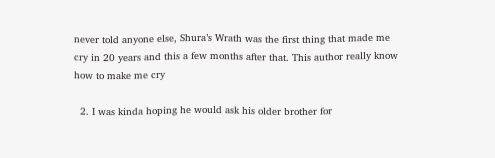never told anyone else, Shura’s Wrath was the first thing that made me cry in 20 years and this a few months after that. This author really know how to make me cry

  2. I was kinda hoping he would ask his older brother for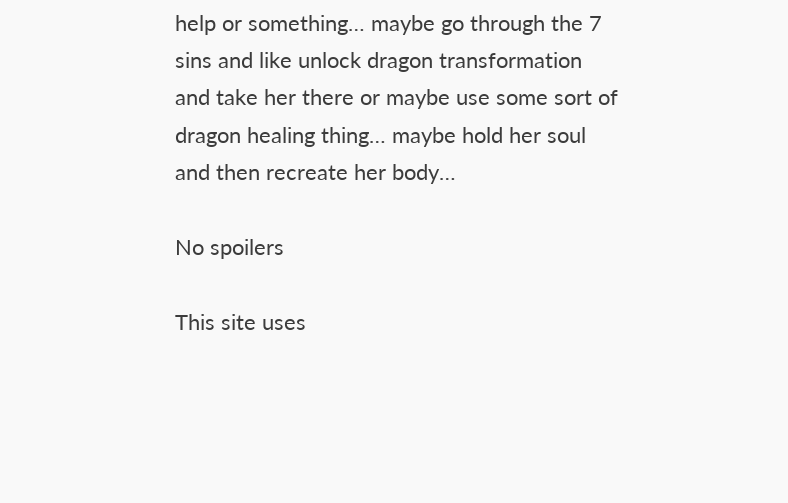help or something… maybe go through the 7 sins and like unlock dragon transformation and take her there or maybe use some sort of dragon healing thing… maybe hold her soul and then recreate her body…

No spoilers

This site uses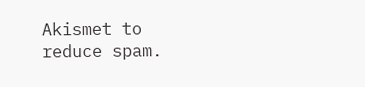Akismet to reduce spam.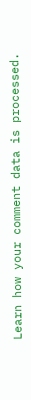Learn how your comment data is processed.